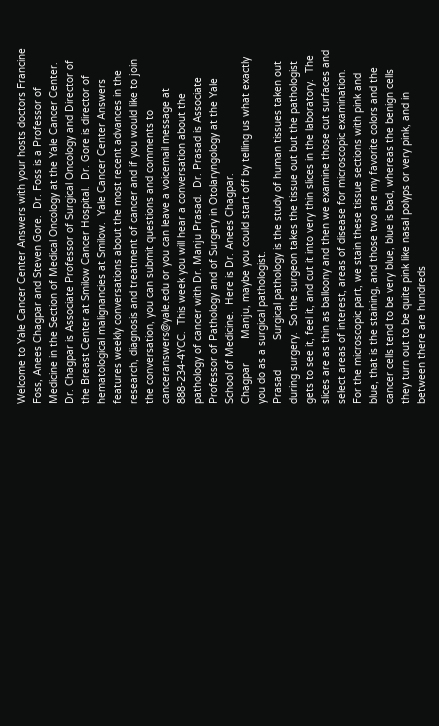Welcome to Yale Cancer Center Answers with your hosts doctors Francine Foss, Anees Chagpar and Steven Gore.  Dr. Foss is a Professor of Medicine in the Section of Medical Oncology at the Yale Cancer Center.  Dr. Chagpar is Associate Professor of Surgical Oncology and Director of the Breast Center at Smilow Cancer Hospital.  Dr. Gore is director of hematological malignancies at Smilow.  Yale Cancer Center Answers features weekly conversations about the most recent advances in the research, diagnosis and treatment of cancer and if you would like to join the conversation, you can submit questions and comments to canceranswers@yale.edu or you can leave a voicemail message at 888-234-4YCC.  This week you will hear a conversation about the pathology of cancer with Dr. Manju Prasad.  Dr. Prasad is Associate Professor of Pathology and of Surgery in Otolaryngology at the Yale School of Medicine.  Here is Dr. Anees Chagpar.
Chagpar        Manju, maybe you could start off by telling us what exactly you do as a surgical pathologist.
Prasad          Surgical pathology is the study of human tissues taken out during surgery.  So the surgeon takes the tissue out but the pathologist gets to see it, feel it, and cut it into very thin slices in the laboratory.  The slices are as thin as balloony and then we examine those cut surfaces and select areas of interest, areas of disease for microscopic examination.  For the microscopic part, we stain these tissue sections with pink and blue, that is the staining, and those two are my favorite colors and the cancer cells tend to be very blue, blue is bad, whereas the benign cells they turn out to be quite pink like nasal polyps or very pink, and in between there are hundreds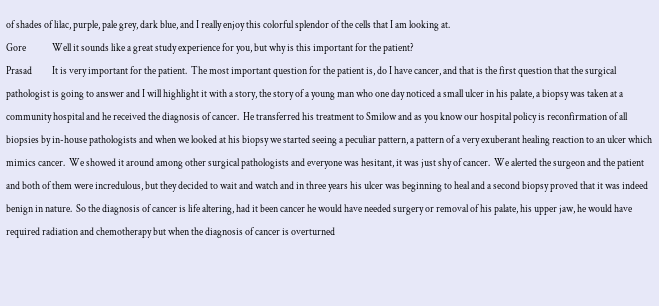of shades of lilac, purple, pale grey, dark blue, and I really enjoy this colorful splendor of the cells that I am looking at.
Gore             Well it sounds like a great study experience for you, but why is this important for the patient?
Prasad          It is very important for the patient.  The most important question for the patient is, do I have cancer, and that is the first question that the surgical pathologist is going to answer and I will highlight it with a story, the story of a young man who one day noticed a small ulcer in his palate, a biopsy was taken at a community hospital and he received the diagnosis of cancer.  He transferred his treatment to Smilow and as you know our hospital policy is reconfirmation of all biopsies by in-house pathologists and when we looked at his biopsy we started seeing a peculiar pattern, a pattern of a very exuberant healing reaction to an ulcer which mimics cancer.  We showed it around among other surgical pathologists and everyone was hesitant, it was just shy of cancer.  We alerted the surgeon and the patient and both of them were incredulous, but they decided to wait and watch and in three years his ulcer was beginning to heal and a second biopsy proved that it was indeed benign in nature.  So the diagnosis of cancer is life altering, had it been cancer he would have needed surgery or removal of his palate, his upper jaw, he would have required radiation and chemotherapy but when the diagnosis of cancer is overturned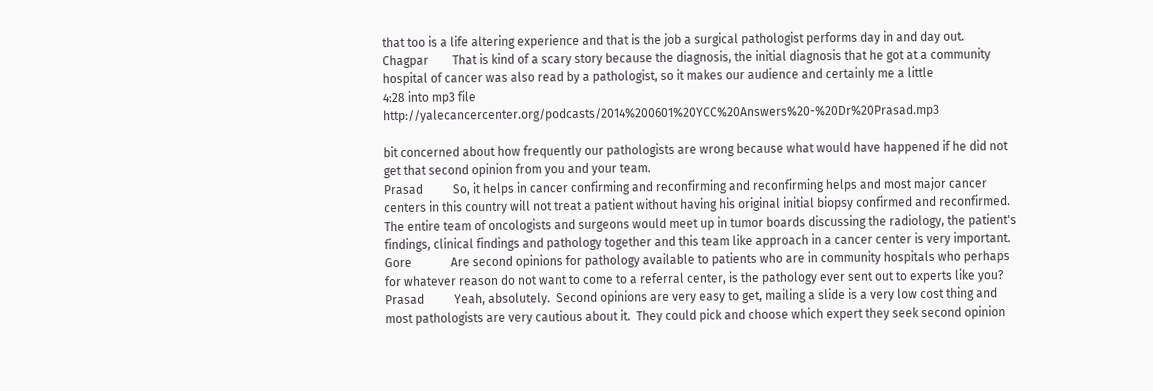that too is a life altering experience and that is the job a surgical pathologist performs day in and day out.
Chagpar        That is kind of a scary story because the diagnosis, the initial diagnosis that he got at a community hospital of cancer was also read by a pathologist, so it makes our audience and certainly me a little
4:28 into mp3 file http://yalecancercenter.org/podcasts/2014%200601%20YCC%20Answers%20-%20Dr%20Prasad.mp3

bit concerned about how frequently our pathologists are wrong because what would have happened if he did not get that second opinion from you and your team.
Prasad          So, it helps in cancer confirming and reconfirming and reconfirming helps and most major cancer centers in this country will not treat a patient without having his original initial biopsy confirmed and reconfirmed.  The entire team of oncologists and surgeons would meet up in tumor boards discussing the radiology, the patient's findings, clinical findings and pathology together and this team like approach in a cancer center is very important.
Gore             Are second opinions for pathology available to patients who are in community hospitals who perhaps for whatever reason do not want to come to a referral center, is the pathology ever sent out to experts like you?
Prasad          Yeah, absolutely.  Second opinions are very easy to get, mailing a slide is a very low cost thing and most pathologists are very cautious about it.  They could pick and choose which expert they seek second opinion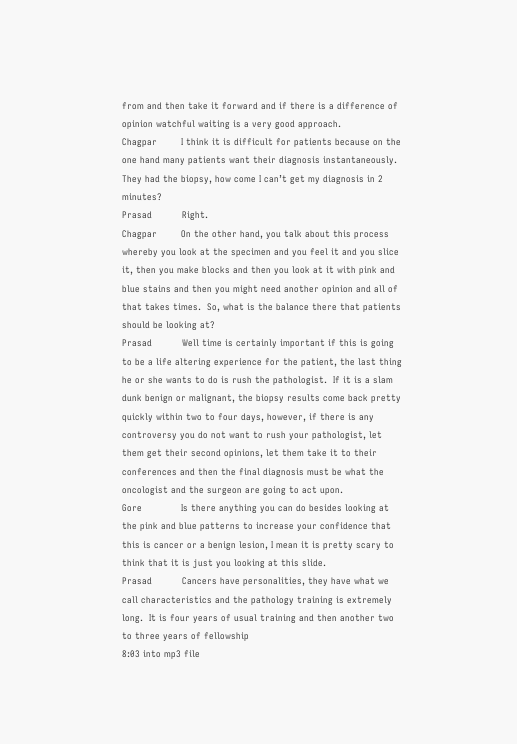from and then take it forward and if there is a difference of opinion watchful waiting is a very good approach.
Chagpar        I think it is difficult for patients because on the one hand many patients want their diagnosis instantaneously.  They had the biopsy, how come I can’t get my diagnosis in 2 minutes?
Prasad          Right.
Chagpar        On the other hand, you talk about this process whereby you look at the specimen and you feel it and you slice it, then you make blocks and then you look at it with pink and blue stains and then you might need another opinion and all of that takes times.  So, what is the balance there that patients should be looking at?
Prasad          Well time is certainly important if this is going to be a life altering experience for the patient, the last thing he or she wants to do is rush the pathologist.  If it is a slam dunk benign or malignant, the biopsy results come back pretty quickly within two to four days, however, if there is any controversy you do not want to rush your pathologist, let them get their second opinions, let them take it to their conferences and then the final diagnosis must be what the oncologist and the surgeon are going to act upon.
Gore             Is there anything you can do besides looking at the pink and blue patterns to increase your confidence that this is cancer or a benign lesion, I mean it is pretty scary to think that it is just you looking at this slide.
Prasad          Cancers have personalities, they have what we call characteristics and the pathology training is extremely long.  It is four years of usual training and then another two to three years of fellowship
8:03 into mp3 file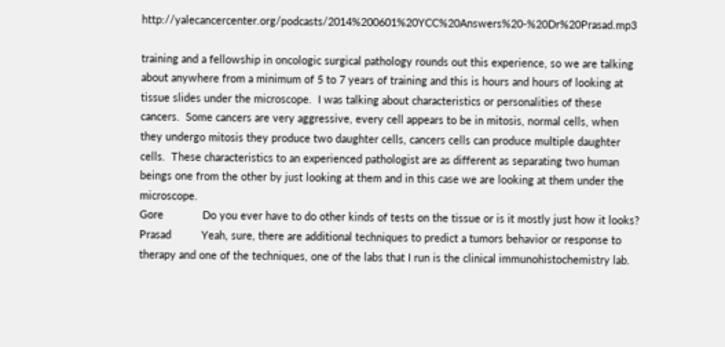http://yalecancercenter.org/podcasts/2014%200601%20YCC%20Answers%20-%20Dr%20Prasad.mp3

training and a fellowship in oncologic surgical pathology rounds out this experience, so we are talking about anywhere from a minimum of 5 to 7 years of training and this is hours and hours of looking at tissue slides under the microscope.  I was talking about characteristics or personalities of these cancers.  Some cancers are very aggressive, every cell appears to be in mitosis, normal cells, when they undergo mitosis they produce two daughter cells, cancers cells can produce multiple daughter cells.  These characteristics to an experienced pathologist are as different as separating two human beings one from the other by just looking at them and in this case we are looking at them under the microscope.
Gore             Do you ever have to do other kinds of tests on the tissue or is it mostly just how it looks?
Prasad          Yeah, sure, there are additional techniques to predict a tumors behavior or response to therapy and one of the techniques, one of the labs that I run is the clinical immunohistochemistry lab.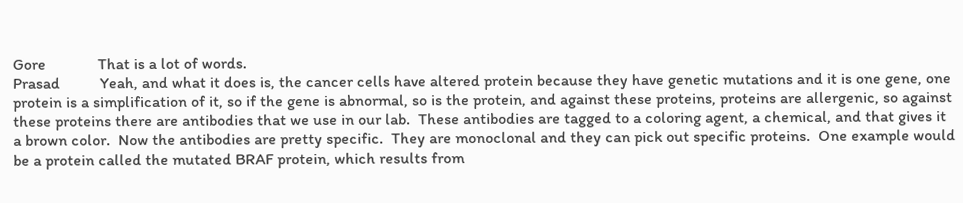Gore             That is a lot of words.
Prasad          Yeah, and what it does is, the cancer cells have altered protein because they have genetic mutations and it is one gene, one protein is a simplification of it, so if the gene is abnormal, so is the protein, and against these proteins, proteins are allergenic, so against these proteins there are antibodies that we use in our lab.  These antibodies are tagged to a coloring agent, a chemical, and that gives it a brown color.  Now the antibodies are pretty specific.  They are monoclonal and they can pick out specific proteins.  One example would be a protein called the mutated BRAF protein, which results from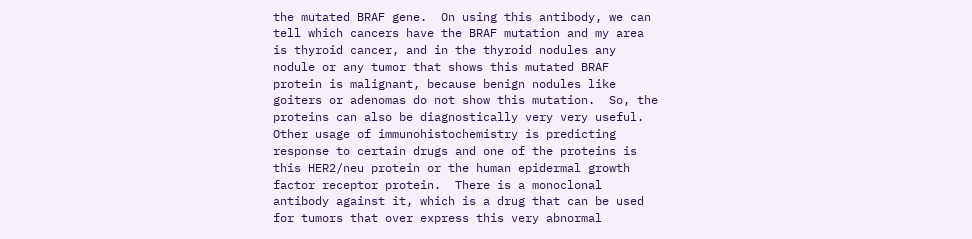the mutated BRAF gene.  On using this antibody, we can tell which cancers have the BRAF mutation and my area is thyroid cancer, and in the thyroid nodules any nodule or any tumor that shows this mutated BRAF protein is malignant, because benign nodules like goiters or adenomas do not show this mutation.  So, the proteins can also be diagnostically very very useful.  Other usage of immunohistochemistry is predicting response to certain drugs and one of the proteins is this HER2/neu protein or the human epidermal growth factor receptor protein.  There is a monoclonal antibody against it, which is a drug that can be used for tumors that over express this very abnormal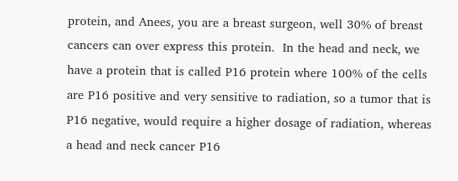protein, and Anees, you are a breast surgeon, well 30% of breast cancers can over express this protein.  In the head and neck, we have a protein that is called P16 protein where 100% of the cells are P16 positive and very sensitive to radiation, so a tumor that is P16 negative, would require a higher dosage of radiation, whereas a head and neck cancer P16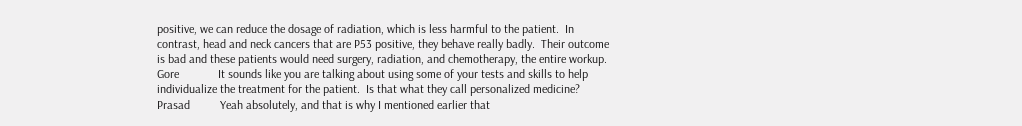positive, we can reduce the dosage of radiation, which is less harmful to the patient.  In contrast, head and neck cancers that are P53 positive, they behave really badly.  Their outcome is bad and these patients would need surgery, radiation, and chemotherapy, the entire workup.
Gore             It sounds like you are talking about using some of your tests and skills to help individualize the treatment for the patient.  Is that what they call personalized medicine?
Prasad          Yeah absolutely, and that is why I mentioned earlier that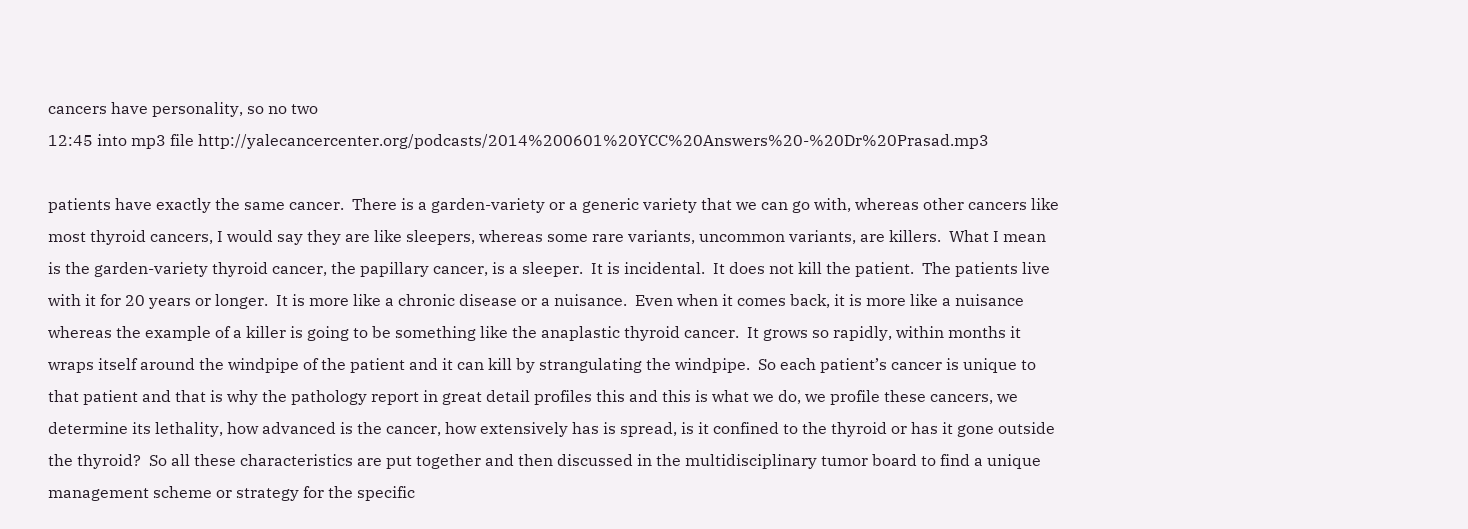cancers have personality, so no two
12:45 into mp3 file http://yalecancercenter.org/podcasts/2014%200601%20YCC%20Answers%20-%20Dr%20Prasad.mp3

patients have exactly the same cancer.  There is a garden-variety or a generic variety that we can go with, whereas other cancers like most thyroid cancers, I would say they are like sleepers, whereas some rare variants, uncommon variants, are killers.  What I mean is the garden-variety thyroid cancer, the papillary cancer, is a sleeper.  It is incidental.  It does not kill the patient.  The patients live with it for 20 years or longer.  It is more like a chronic disease or a nuisance.  Even when it comes back, it is more like a nuisance whereas the example of a killer is going to be something like the anaplastic thyroid cancer.  It grows so rapidly, within months it wraps itself around the windpipe of the patient and it can kill by strangulating the windpipe.  So each patient’s cancer is unique to that patient and that is why the pathology report in great detail profiles this and this is what we do, we profile these cancers, we determine its lethality, how advanced is the cancer, how extensively has is spread, is it confined to the thyroid or has it gone outside the thyroid?  So all these characteristics are put together and then discussed in the multidisciplinary tumor board to find a unique management scheme or strategy for the specific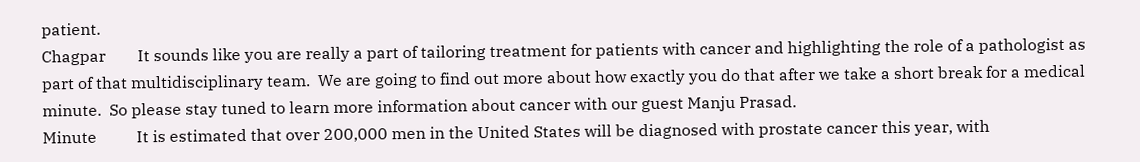patient.
Chagpar        It sounds like you are really a part of tailoring treatment for patients with cancer and highlighting the role of a pathologist as part of that multidisciplinary team.  We are going to find out more about how exactly you do that after we take a short break for a medical minute.  So please stay tuned to learn more information about cancer with our guest Manju Prasad.
Minute          It is estimated that over 200,000 men in the United States will be diagnosed with prostate cancer this year, with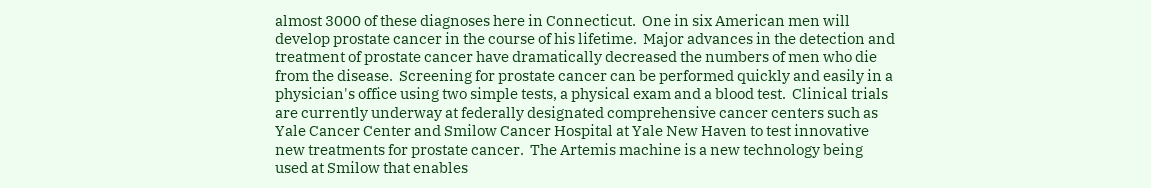almost 3000 of these diagnoses here in Connecticut.  One in six American men will develop prostate cancer in the course of his lifetime.  Major advances in the detection and treatment of prostate cancer have dramatically decreased the numbers of men who die from the disease.  Screening for prostate cancer can be performed quickly and easily in a physician's office using two simple tests, a physical exam and a blood test.  Clinical trials are currently underway at federally designated comprehensive cancer centers such as Yale Cancer Center and Smilow Cancer Hospital at Yale New Haven to test innovative new treatments for prostate cancer.  The Artemis machine is a new technology being used at Smilow that enables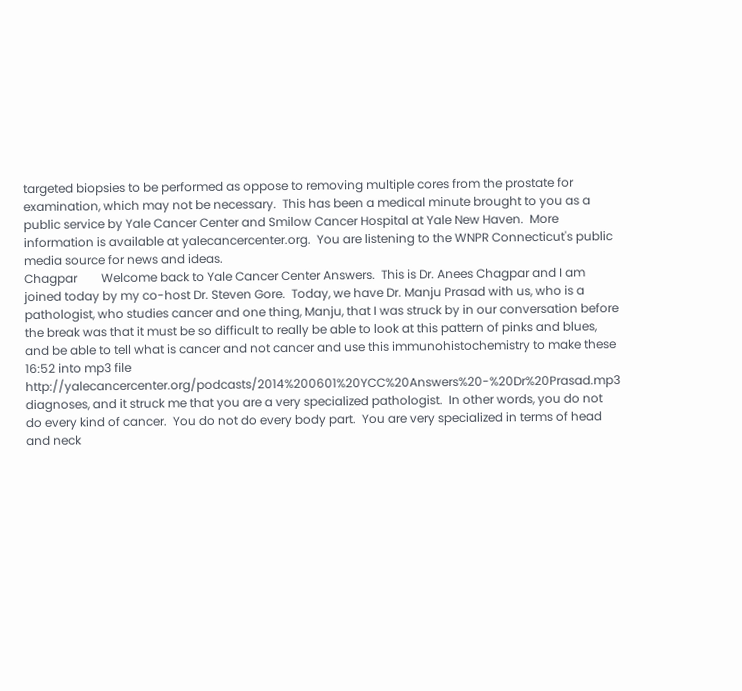targeted biopsies to be performed as oppose to removing multiple cores from the prostate for examination, which may not be necessary.  This has been a medical minute brought to you as a public service by Yale Cancer Center and Smilow Cancer Hospital at Yale New Haven.  More information is available at yalecancercenter.org.  You are listening to the WNPR Connecticut's public media source for news and ideas.
Chagpar        Welcome back to Yale Cancer Center Answers.  This is Dr. Anees Chagpar and I am joined today by my co-host Dr. Steven Gore.  Today, we have Dr. Manju Prasad with us, who is a pathologist, who studies cancer and one thing, Manju, that I was struck by in our conversation before the break was that it must be so difficult to really be able to look at this pattern of pinks and blues, and be able to tell what is cancer and not cancer and use this immunohistochemistry to make these
16:52 into mp3 file http://yalecancercenter.org/podcasts/2014%200601%20YCC%20Answers%20-%20Dr%20Prasad.mp3
diagnoses, and it struck me that you are a very specialized pathologist.  In other words, you do not do every kind of cancer.  You do not do every body part.  You are very specialized in terms of head and neck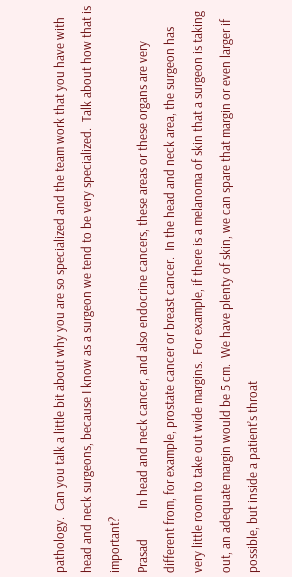pathology.  Can you talk a little bit about why you are so specialized and the team work that you have with head and neck surgeons, because I know as a surgeon we tend to be very specialized.  Talk about how that is important?
Prasad          In head and neck cancer, and also endocrine cancers, these areas or these organs are very different from, for example, prostate cancer or breast cancer.  In the head and neck area, the surgeon has very little room to take out wide margins.  For example, if there is a melanoma of skin that a surgeon is taking out, an adequate margin would be 5 cm.  We have plenty of skin, we can spare that margin or even larger if possible, but inside a patient’s throat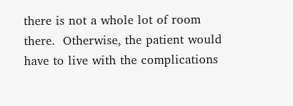there is not a whole lot of room there.  Otherwise, the patient would have to live with the complications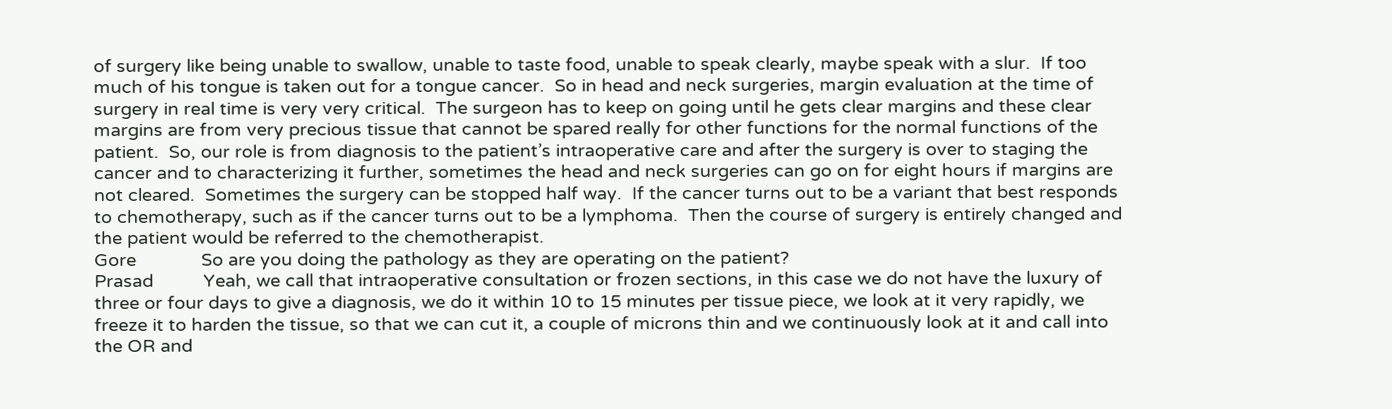of surgery like being unable to swallow, unable to taste food, unable to speak clearly, maybe speak with a slur.  If too much of his tongue is taken out for a tongue cancer.  So in head and neck surgeries, margin evaluation at the time of surgery in real time is very very critical.  The surgeon has to keep on going until he gets clear margins and these clear margins are from very precious tissue that cannot be spared really for other functions for the normal functions of the patient.  So, our role is from diagnosis to the patient’s intraoperative care and after the surgery is over to staging the cancer and to characterizing it further, sometimes the head and neck surgeries can go on for eight hours if margins are not cleared.  Sometimes the surgery can be stopped half way.  If the cancer turns out to be a variant that best responds to chemotherapy, such as if the cancer turns out to be a lymphoma.  Then the course of surgery is entirely changed and the patient would be referred to the chemotherapist.
Gore             So are you doing the pathology as they are operating on the patient?
Prasad          Yeah, we call that intraoperative consultation or frozen sections, in this case we do not have the luxury of three or four days to give a diagnosis, we do it within 10 to 15 minutes per tissue piece, we look at it very rapidly, we freeze it to harden the tissue, so that we can cut it, a couple of microns thin and we continuously look at it and call into the OR and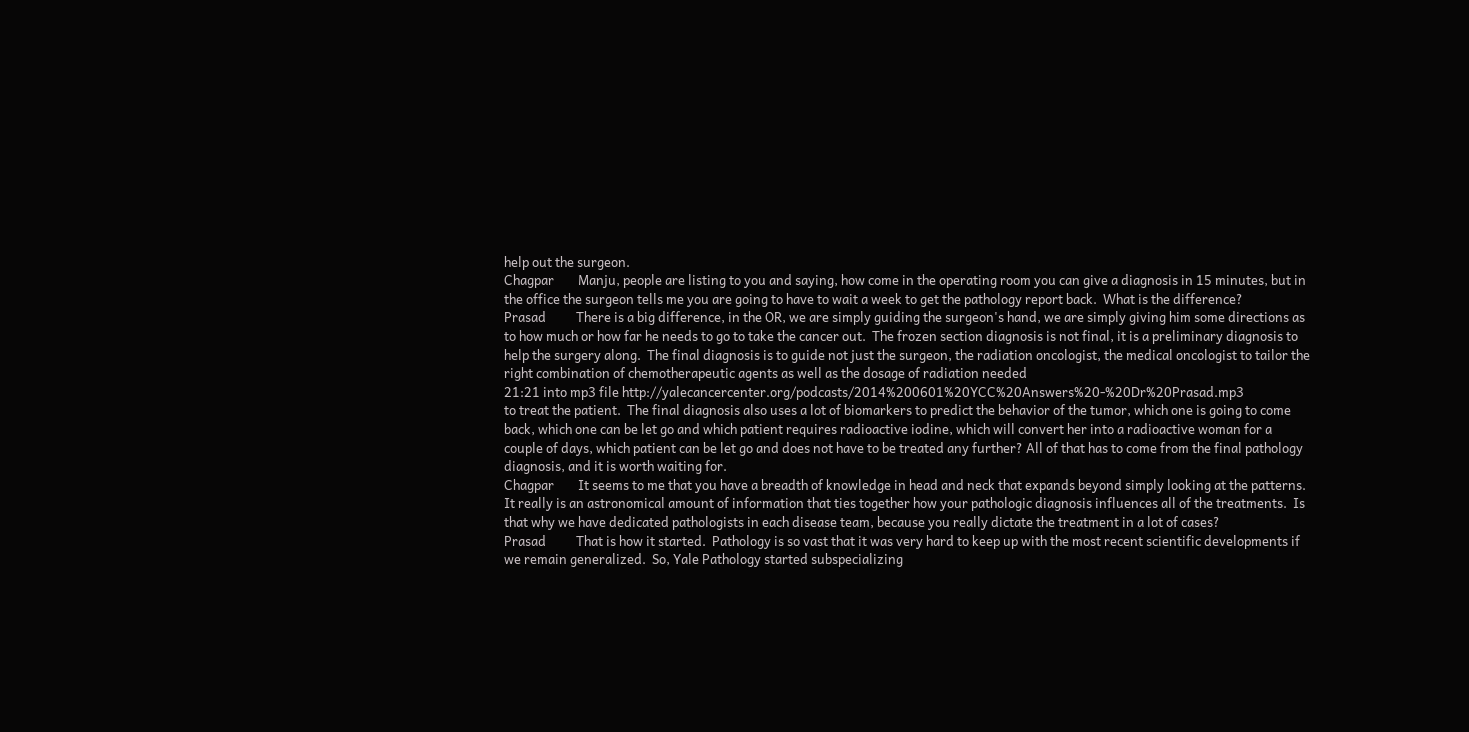help out the surgeon.
Chagpar        Manju, people are listing to you and saying, how come in the operating room you can give a diagnosis in 15 minutes, but in the office the surgeon tells me you are going to have to wait a week to get the pathology report back.  What is the difference?
Prasad          There is a big difference, in the OR, we are simply guiding the surgeon's hand, we are simply giving him some directions as to how much or how far he needs to go to take the cancer out.  The frozen section diagnosis is not final, it is a preliminary diagnosis to help the surgery along.  The final diagnosis is to guide not just the surgeon, the radiation oncologist, the medical oncologist to tailor the right combination of chemotherapeutic agents as well as the dosage of radiation needed
21:21 into mp3 file http://yalecancercenter.org/podcasts/2014%200601%20YCC%20Answers%20-%20Dr%20Prasad.mp3
to treat the patient.  The final diagnosis also uses a lot of biomarkers to predict the behavior of the tumor, which one is going to come back, which one can be let go and which patient requires radioactive iodine, which will convert her into a radioactive woman for a couple of days, which patient can be let go and does not have to be treated any further? All of that has to come from the final pathology diagnosis, and it is worth waiting for.
Chagpar        It seems to me that you have a breadth of knowledge in head and neck that expands beyond simply looking at the patterns.  It really is an astronomical amount of information that ties together how your pathologic diagnosis influences all of the treatments.  Is that why we have dedicated pathologists in each disease team, because you really dictate the treatment in a lot of cases?
Prasad          That is how it started.  Pathology is so vast that it was very hard to keep up with the most recent scientific developments if we remain generalized.  So, Yale Pathology started subspecializing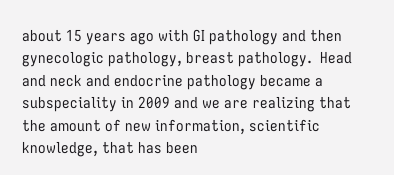about 15 years ago with GI pathology and then gynecologic pathology, breast pathology.  Head and neck and endocrine pathology became a subspeciality in 2009 and we are realizing that the amount of new information, scientific knowledge, that has been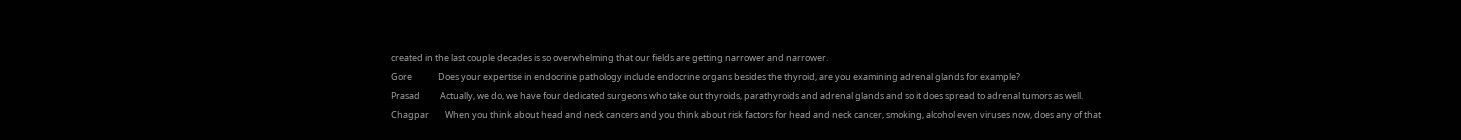created in the last couple decades is so overwhelming that our fields are getting narrower and narrower.
Gore             Does your expertise in endocrine pathology include endocrine organs besides the thyroid, are you examining adrenal glands for example?
Prasad          Actually, we do, we have four dedicated surgeons who take out thyroids, parathyroids and adrenal glands and so it does spread to adrenal tumors as well.
Chagpar        When you think about head and neck cancers and you think about risk factors for head and neck cancer, smoking, alcohol even viruses now, does any of that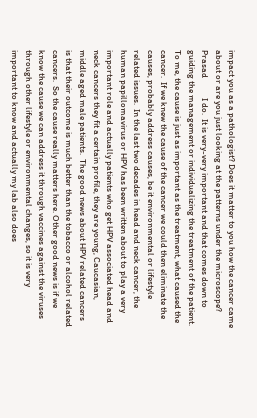impact you as a pathologist? Does it matter to you how the cancer came about or are you just looking at the patterns under the microscope?
Prasad          I do.  It is very-very important and that comes down to guiding the management or individualizing the treatment of the patient.  To me, the cause is just as important as the treatment, what caused the cancer.  If we knew the cause of the cancer we could then eliminate the causes, probably address causes, be it environmental or lifestyle related issues.  In the last two decades in head and neck cancer, the human papillomavirus or HPV has been written about to play a very important role and actually patients who get HPV associated head and neck cancers they fit a certain profile, they are young, Caucasian, middle aged male patients.  The good news about HPV related cancers is that their outcome is much better than the tobacco or alcohol related cancers.  So the cause really matters here. Other good news is if we know the cause we can address it through vaccines against the viruses through other lifestyle or environmental changes, so it is very important to know and actually my lab also does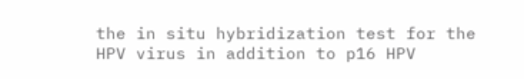the in situ hybridization test for the HPV virus in addition to p16 HPV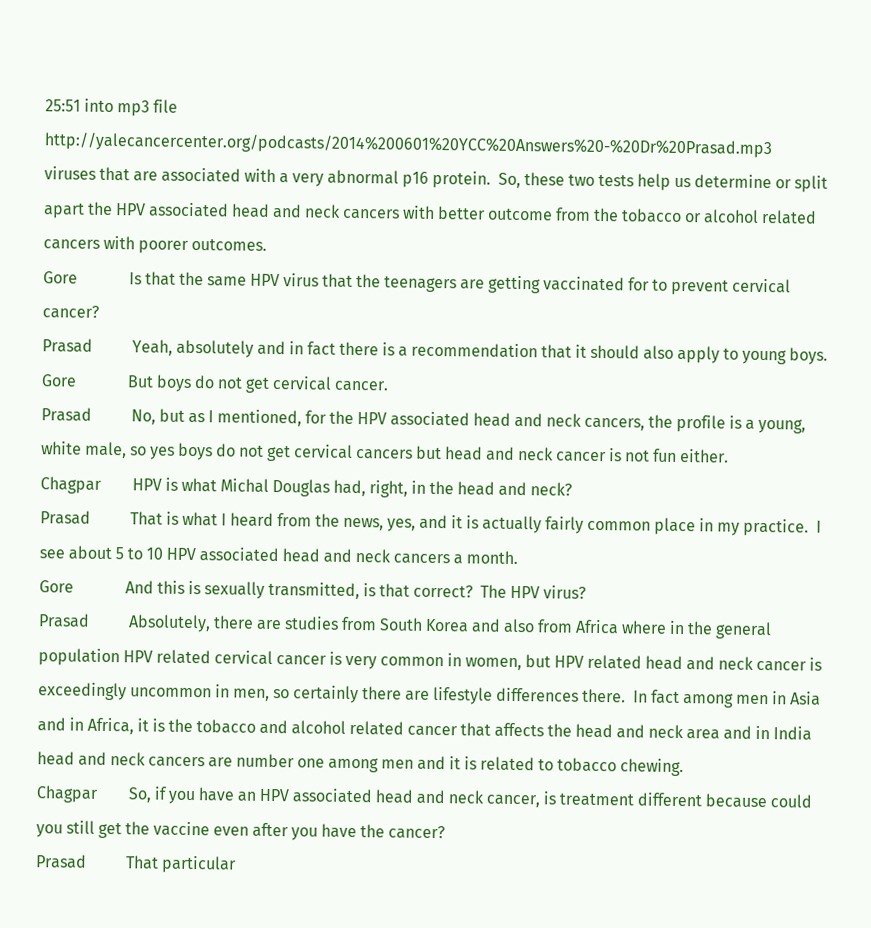25:51 into mp3 file http://yalecancercenter.org/podcasts/2014%200601%20YCC%20Answers%20-%20Dr%20Prasad.mp3
viruses that are associated with a very abnormal p16 protein.  So, these two tests help us determine or split apart the HPV associated head and neck cancers with better outcome from the tobacco or alcohol related cancers with poorer outcomes.
Gore             Is that the same HPV virus that the teenagers are getting vaccinated for to prevent cervical cancer?
Prasad          Yeah, absolutely and in fact there is a recommendation that it should also apply to young boys.
Gore             But boys do not get cervical cancer.
Prasad          No, but as I mentioned, for the HPV associated head and neck cancers, the profile is a young, white male, so yes boys do not get cervical cancers but head and neck cancer is not fun either.
Chagpar        HPV is what Michal Douglas had, right, in the head and neck?
Prasad          That is what I heard from the news, yes, and it is actually fairly common place in my practice.  I see about 5 to 10 HPV associated head and neck cancers a month.
Gore             And this is sexually transmitted, is that correct?  The HPV virus?
Prasad          Absolutely, there are studies from South Korea and also from Africa where in the general population HPV related cervical cancer is very common in women, but HPV related head and neck cancer is exceedingly uncommon in men, so certainly there are lifestyle differences there.  In fact among men in Asia and in Africa, it is the tobacco and alcohol related cancer that affects the head and neck area and in India head and neck cancers are number one among men and it is related to tobacco chewing.
Chagpar        So, if you have an HPV associated head and neck cancer, is treatment different because could you still get the vaccine even after you have the cancer?
Prasad          That particular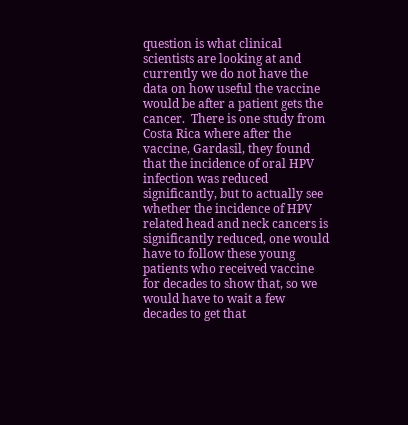question is what clinical scientists are looking at and currently we do not have the data on how useful the vaccine would be after a patient gets the cancer.  There is one study from Costa Rica where after the vaccine, Gardasil, they found that the incidence of oral HPV infection was reduced significantly, but to actually see whether the incidence of HPV related head and neck cancers is significantly reduced, one would have to follow these young patients who received vaccine for decades to show that, so we would have to wait a few decades to get that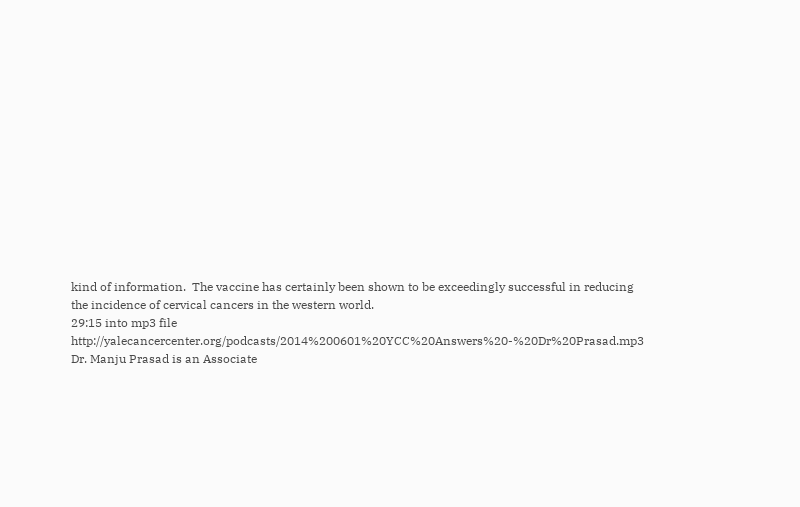kind of information.  The vaccine has certainly been shown to be exceedingly successful in reducing the incidence of cervical cancers in the western world.
29:15 into mp3 file http://yalecancercenter.org/podcasts/2014%200601%20YCC%20Answers%20-%20Dr%20Prasad.mp3
Dr. Manju Prasad is an Associate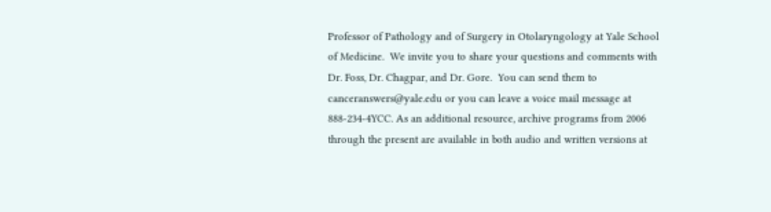Professor of Pathology and of Surgery in Otolaryngology at Yale School of Medicine.  We invite you to share your questions and comments with Dr. Foss, Dr. Chagpar, and Dr. Gore.  You can send them to canceranswers@yale.edu or you can leave a voice mail message at 888-234-4YCC. As an additional resource, archive programs from 2006 through the present are available in both audio and written versions at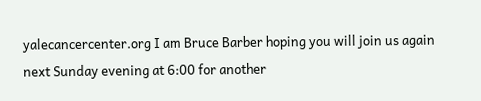yalecancercenter.org I am Bruce Barber hoping you will join us again next Sunday evening at 6:00 for another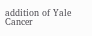addition of Yale Cancer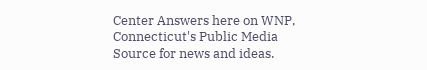Center Answers here on WNP, Connecticut's Public Media Source for news and ideas.